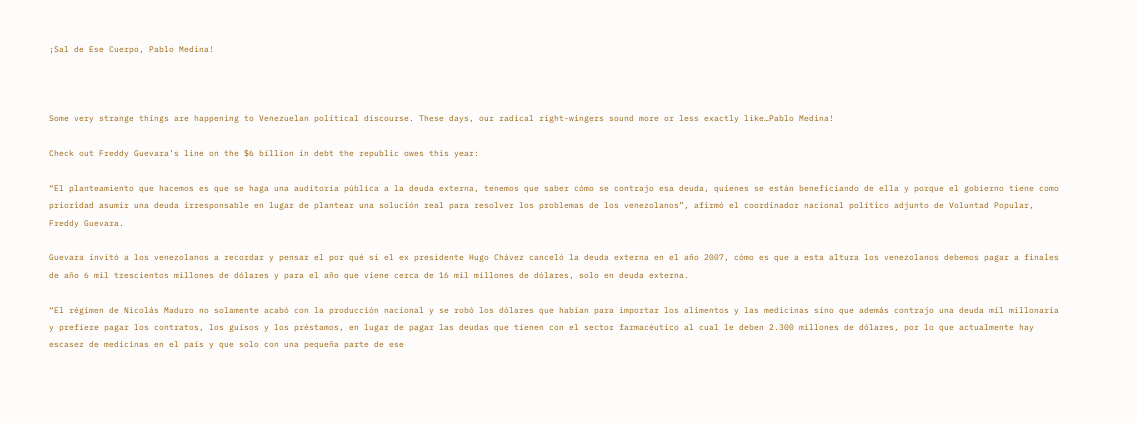¡Sal de Ese Cuerpo, Pablo Medina!



Some very strange things are happening to Venezuelan political discourse. These days, our radical right-wingers sound more or less exactly like…Pablo Medina!

Check out Freddy Guevara’s line on the $6 billion in debt the republic owes this year:

“El planteamiento que hacemos es que se haga una auditoria pública a la deuda externa, tenemos que saber cómo se contrajo esa deuda, quienes se están beneficiando de ella y porque el gobierno tiene como prioridad asumir una deuda irresponsable en lugar de plantear una solución real para resolver los problemas de los venezolanos”, afirmó el coordinador nacional político adjunto de Voluntad Popular, Freddy Guevara.

Guevara invitó a los venezolanos a recordar y pensar el por qué si el ex presidente Hugo Chávez canceló la deuda externa en el año 2007, cómo es que a esta altura los venezolanos debemos pagar a finales de año 6 mil trescientos millones de dólares y para el año que viene cerca de 16 mil millones de dólares, solo en deuda externa.

“El régimen de Nicolás Maduro no solamente acabó con la producción nacional y se robó los dólares que habían para importar los alimentos y las medicinas sino que además contrajo una deuda mil millonaria y prefiere pagar los contratos, los guisos y los préstamos, en lugar de pagar las deudas que tienen con el sector farmacéutico al cual le deben 2.300 millones de dólares, por lo que actualmente hay escasez de medicinas en el país y que solo con una pequeña parte de ese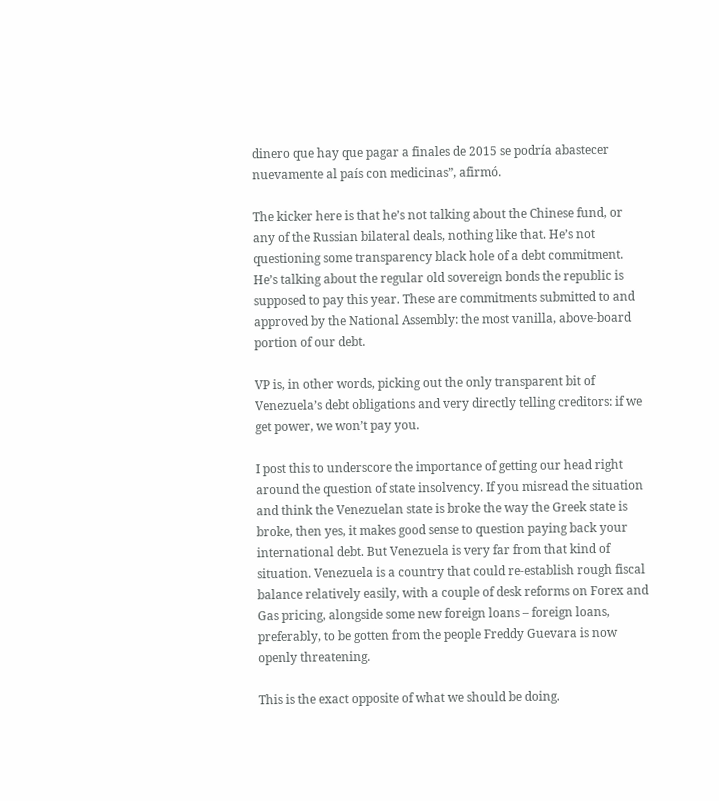dinero que hay que pagar a finales de 2015 se podría abastecer nuevamente al país con medicinas”, afirmó.

The kicker here is that he’s not talking about the Chinese fund, or any of the Russian bilateral deals, nothing like that. He’s not questioning some transparency black hole of a debt commitment. He’s talking about the regular old sovereign bonds the republic is supposed to pay this year. These are commitments submitted to and approved by the National Assembly: the most vanilla, above-board portion of our debt.

VP is, in other words, picking out the only transparent bit of Venezuela’s debt obligations and very directly telling creditors: if we get power, we won’t pay you.

I post this to underscore the importance of getting our head right around the question of state insolvency. If you misread the situation and think the Venezuelan state is broke the way the Greek state is broke, then yes, it makes good sense to question paying back your international debt. But Venezuela is very far from that kind of situation. Venezuela is a country that could re-establish rough fiscal balance relatively easily, with a couple of desk reforms on Forex and Gas pricing, alongside some new foreign loans – foreign loans, preferably, to be gotten from the people Freddy Guevara is now openly threatening.

This is the exact opposite of what we should be doing.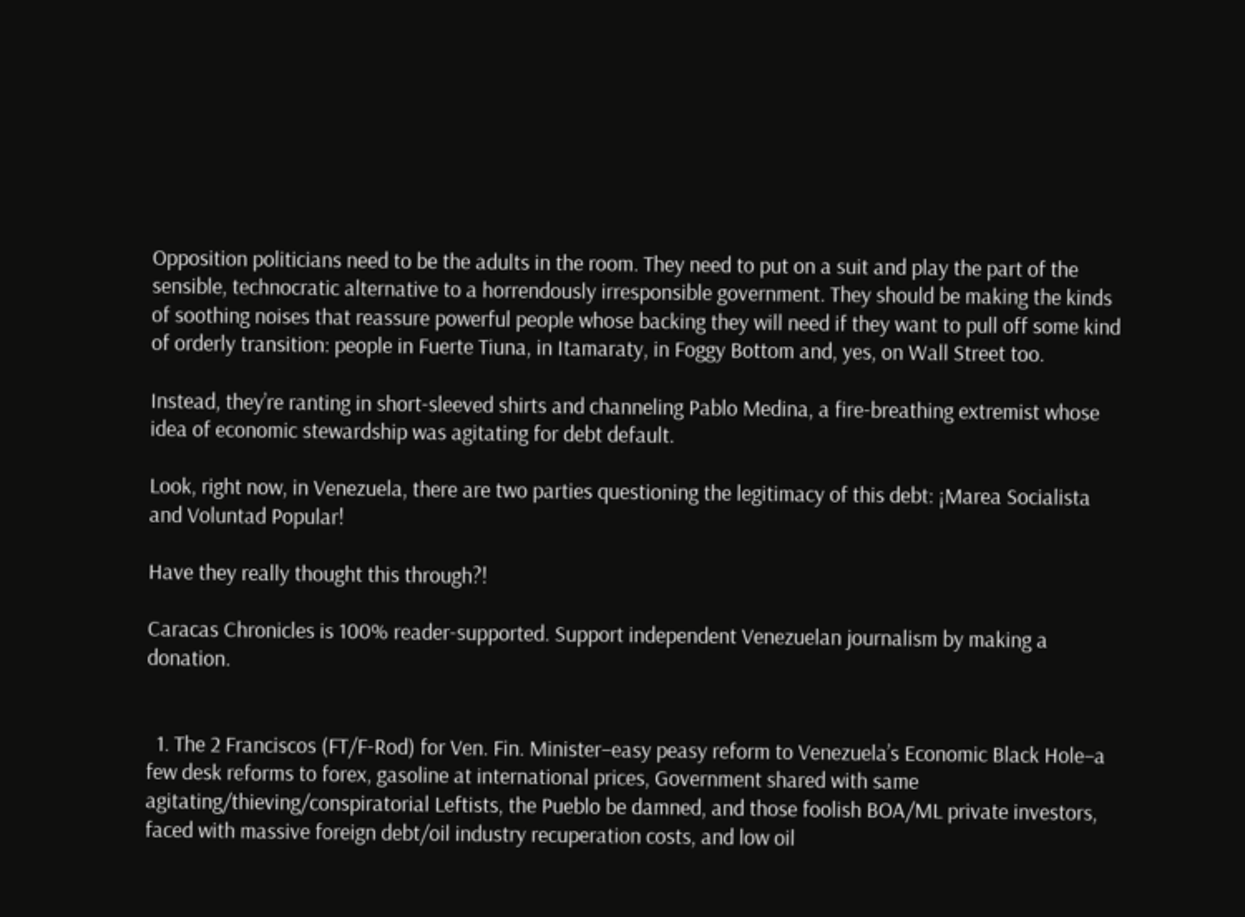Opposition politicians need to be the adults in the room. They need to put on a suit and play the part of the sensible, technocratic alternative to a horrendously irresponsible government. They should be making the kinds of soothing noises that reassure powerful people whose backing they will need if they want to pull off some kind of orderly transition: people in Fuerte Tiuna, in Itamaraty, in Foggy Bottom and, yes, on Wall Street too.

Instead, they’re ranting in short-sleeved shirts and channeling Pablo Medina, a fire-breathing extremist whose idea of economic stewardship was agitating for debt default.

Look, right now, in Venezuela, there are two parties questioning the legitimacy of this debt: ¡Marea Socialista and Voluntad Popular!

Have they really thought this through?!

Caracas Chronicles is 100% reader-supported. Support independent Venezuelan journalism by making a donation.


  1. The 2 Franciscos (FT/F-Rod) for Ven. Fin. Minister–easy peasy reform to Venezuela’s Economic Black Hole–a few desk reforms to forex, gasoline at international prices, Government shared with same agitating/thieving/conspiratorial Leftists, the Pueblo be damned, and those foolish BOA/ML private investors, faced with massive foreign debt/oil industry recuperation costs, and low oil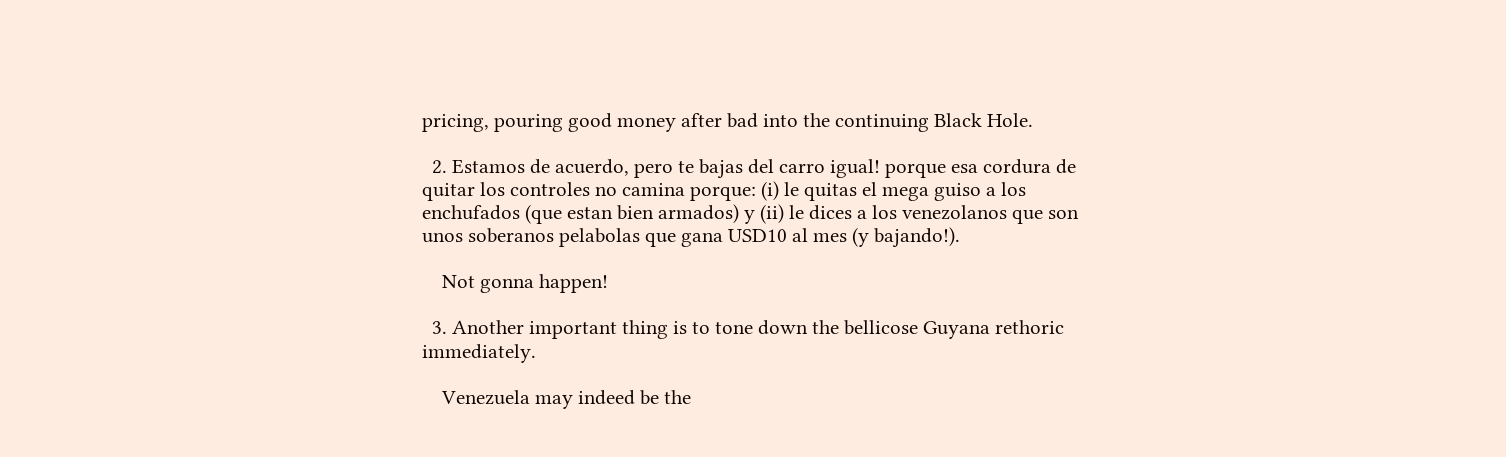pricing, pouring good money after bad into the continuing Black Hole.

  2. Estamos de acuerdo, pero te bajas del carro igual! porque esa cordura de quitar los controles no camina porque: (i) le quitas el mega guiso a los enchufados (que estan bien armados) y (ii) le dices a los venezolanos que son unos soberanos pelabolas que gana USD10 al mes (y bajando!).

    Not gonna happen!

  3. Another important thing is to tone down the bellicose Guyana rethoric immediately.

    Venezuela may indeed be the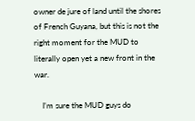owner de jure of land until the shores of French Guyana, but this is not the right moment for the MUD to literally open yet a new front in the war.

    I’m sure the MUD guys do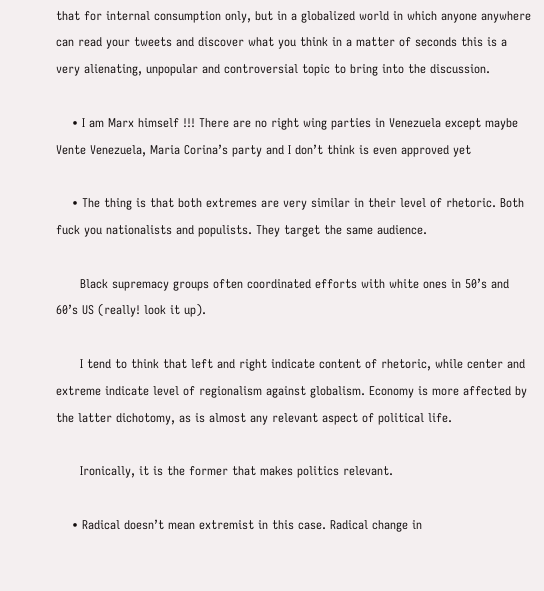that for internal consumption only, but in a globalized world in which anyone anywhere can read your tweets and discover what you think in a matter of seconds this is a very alienating, unpopular and controversial topic to bring into the discussion.

    • I am Marx himself !!! There are no right wing parties in Venezuela except maybe Vente Venezuela, Maria Corina’s party and I don’t think is even approved yet

    • The thing is that both extremes are very similar in their level of rhetoric. Both fuck you nationalists and populists. They target the same audience.

      Black supremacy groups often coordinated efforts with white ones in 50’s and 60’s US (really! look it up).

      I tend to think that left and right indicate content of rhetoric, while center and extreme indicate level of regionalism against globalism. Economy is more affected by the latter dichotomy, as is almost any relevant aspect of political life.

      Ironically, it is the former that makes politics relevant.

    • Radical doesn’t mean extremist in this case. Radical change in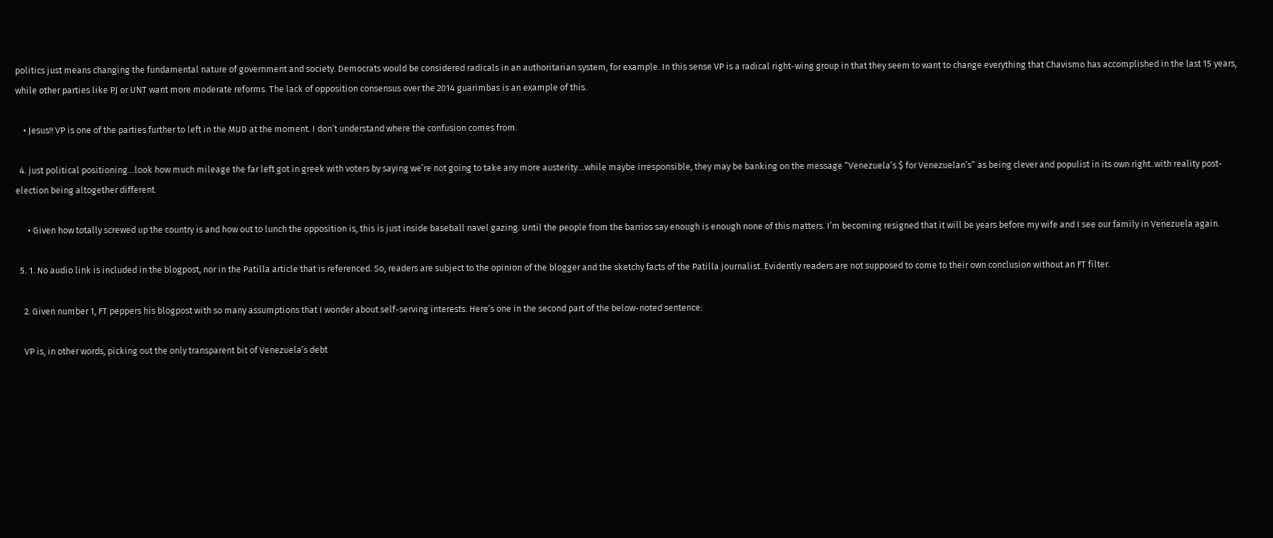politics just means changing the fundamental nature of government and society. Democrats would be considered radicals in an authoritarian system, for example. In this sense VP is a radical right-wing group in that they seem to want to change everything that Chavismo has accomplished in the last 15 years, while other parties like PJ or UNT want more moderate reforms. The lack of opposition consensus over the 2014 guarimbas is an example of this.

    • Jesus!! VP is one of the parties further to left in the MUD at the moment. I don’t understand where the confusion comes from.

  4. just political positioning…look how much mileage the far left got in greek with voters by saying we’re not going to take any more austerity…while maybe irresponsible, they may be banking on the message “Venezuela’s $ for Venezuelan’s” as being clever and populist in its own right..with reality post-election being altogether different.

      • Given how totally screwed up the country is and how out to lunch the opposition is, this is just inside baseball navel gazing. Until the people from the barrios say enough is enough none of this matters. I’m becoming resigned that it will be years before my wife and I see our family in Venezuela again.

  5. 1. No audio link is included in the blogpost, nor in the Patilla article that is referenced. So, readers are subject to the opinion of the blogger and the sketchy facts of the Patilla journalist. Evidently readers are not supposed to come to their own conclusion without an FT filter.

    2. Given number 1, FT peppers his blogpost with so many assumptions that I wonder about self-serving interests. Here’s one in the second part of the below-noted sentence:

    VP is, in other words, picking out the only transparent bit of Venezuela’s debt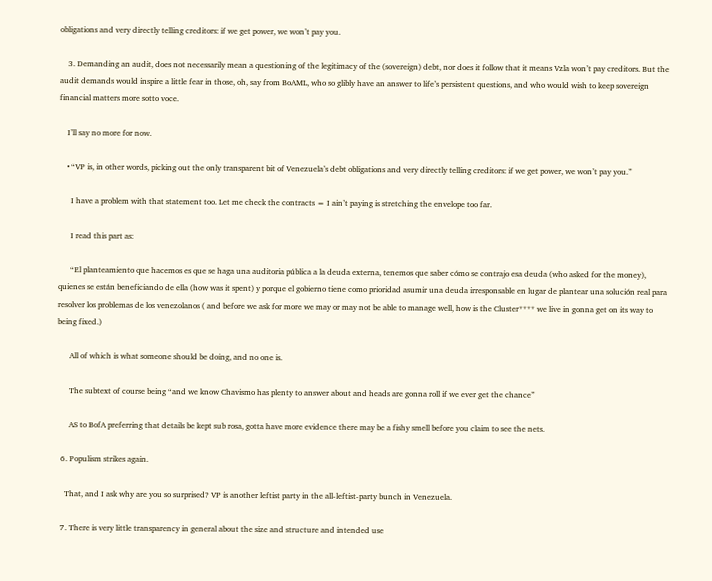obligations and very directly telling creditors: if we get power, we won’t pay you.

    3. Demanding an audit, does not necessarily mean a questioning of the legitimacy of the (sovereign) debt, nor does it follow that it means Vzla won’t pay creditors. But the audit demands would inspire a little fear in those, oh, say from BoAML, who so glibly have an answer to life’s persistent questions, and who would wish to keep sovereign financial matters more sotto voce.

    I’ll say no more for now.

    • “VP is, in other words, picking out the only transparent bit of Venezuela’s debt obligations and very directly telling creditors: if we get power, we won’t pay you.”

      I have a problem with that statement too. Let me check the contracts = I ain’t paying is stretching the envelope too far.

      I read this part as:

      “El planteamiento que hacemos es que se haga una auditoria pública a la deuda externa, tenemos que saber cómo se contrajo esa deuda (who asked for the money), quienes se están beneficiando de ella (how was it spent) y porque el gobierno tiene como prioridad asumir una deuda irresponsable en lugar de plantear una solución real para resolver los problemas de los venezolanos ( and before we ask for more we may or may not be able to manage well, how is the Cluster**** we live in gonna get on its way to being fixed.)

      All of which is what someone should be doing, and no one is.

      The subtext of course being “and we know Chavismo has plenty to answer about and heads are gonna roll if we ever get the chance”

      AS to BofA preferring that details be kept sub rosa, gotta have more evidence there may be a fishy smell before you claim to see the nets.

  6. Populism strikes again.

    That, and I ask why are you so surprised? VP is another leftist party in the all-leftist-party bunch in Venezuela.

  7. There is very little transparency in general about the size and structure and intended use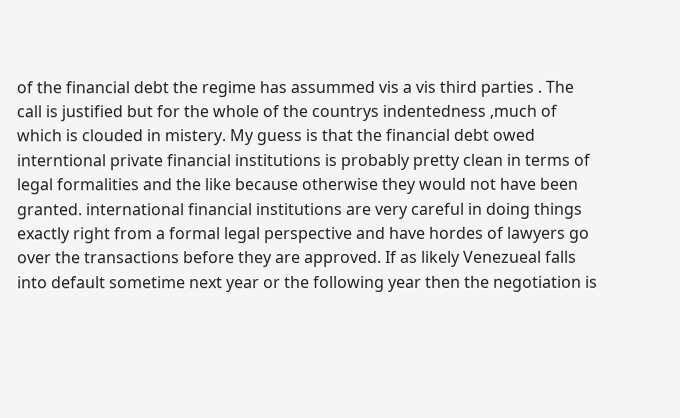of the financial debt the regime has assummed vis a vis third parties . The call is justified but for the whole of the countrys indentedness ,much of which is clouded in mistery. My guess is that the financial debt owed interntional private financial institutions is probably pretty clean in terms of legal formalities and the like because otherwise they would not have been granted. international financial institutions are very careful in doing things exactly right from a formal legal perspective and have hordes of lawyers go over the transactions before they are approved. If as likely Venezueal falls into default sometime next year or the following year then the negotiation is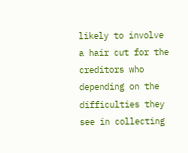likely to involve a hair cut for the creditors who depending on the difficulties they see in collecting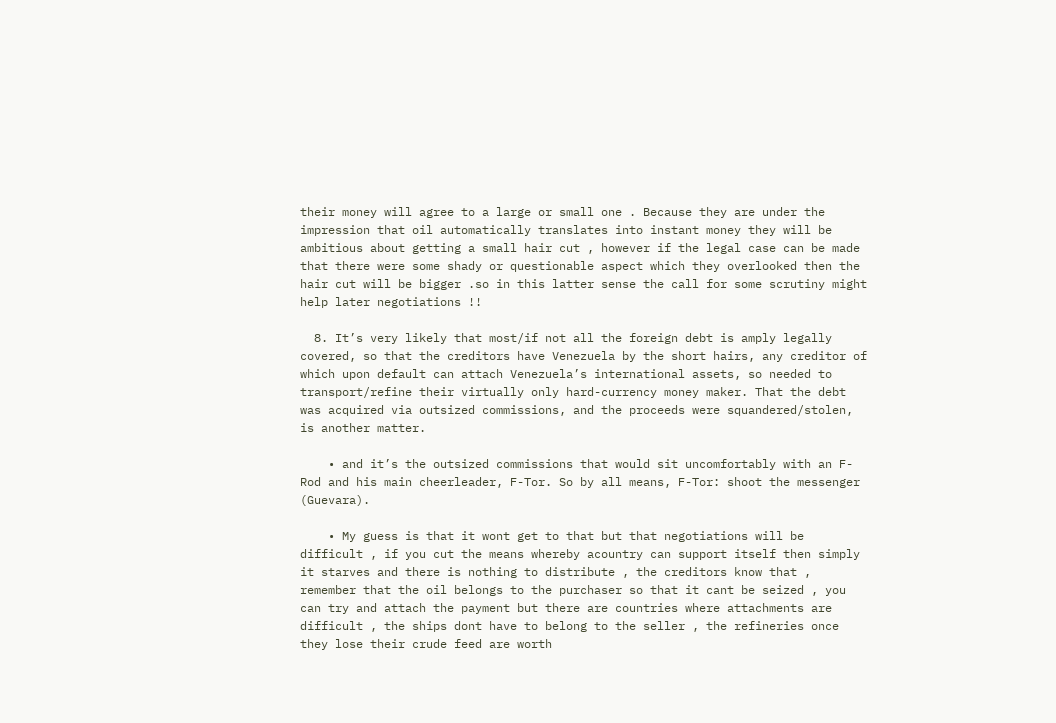their money will agree to a large or small one . Because they are under the impression that oil automatically translates into instant money they will be ambitious about getting a small hair cut , however if the legal case can be made that there were some shady or questionable aspect which they overlooked then the hair cut will be bigger .so in this latter sense the call for some scrutiny might help later negotiations !!

  8. It’s very likely that most/if not all the foreign debt is amply legally covered, so that the creditors have Venezuela by the short hairs, any creditor of which upon default can attach Venezuela’s international assets, so needed to transport/refine their virtually only hard-currency money maker. That the debt was acquired via outsized commissions, and the proceeds were squandered/stolen, is another matter.

    • and it’s the outsized commissions that would sit uncomfortably with an F-Rod and his main cheerleader, F-Tor. So by all means, F-Tor: shoot the messenger (Guevara).

    • My guess is that it wont get to that but that negotiations will be difficult , if you cut the means whereby acountry can support itself then simply it starves and there is nothing to distribute , the creditors know that , remember that the oil belongs to the purchaser so that it cant be seized , you can try and attach the payment but there are countries where attachments are difficult , the ships dont have to belong to the seller , the refineries once they lose their crude feed are worth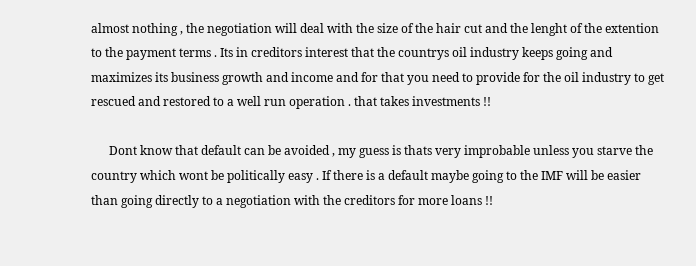almost nothing , the negotiation will deal with the size of the hair cut and the lenght of the extention to the payment terms . Its in creditors interest that the countrys oil industry keeps going and maximizes its business growth and income and for that you need to provide for the oil industry to get rescued and restored to a well run operation . that takes investments !!

      Dont know that default can be avoided , my guess is thats very improbable unless you starve the country which wont be politically easy . If there is a default maybe going to the IMF will be easier than going directly to a negotiation with the creditors for more loans !!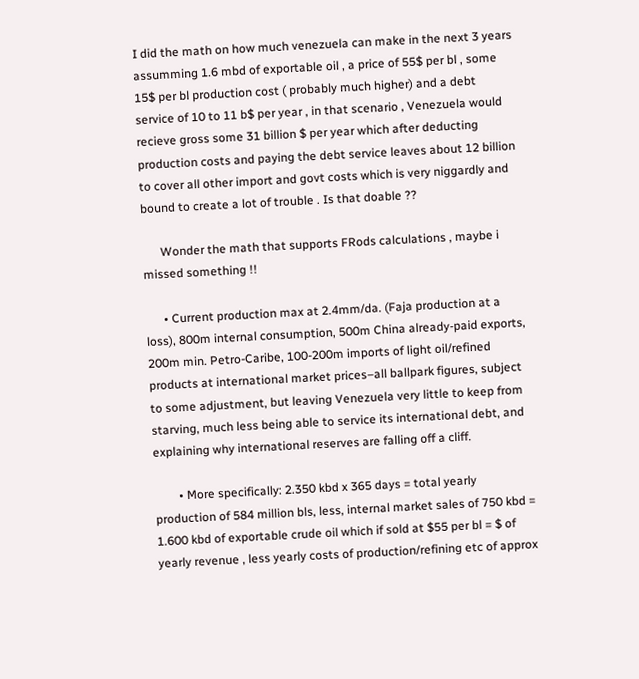I did the math on how much venezuela can make in the next 3 years assumming 1.6 mbd of exportable oil , a price of 55$ per bl , some 15$ per bl production cost ( probably much higher) and a debt service of 10 to 11 b$ per year , in that scenario , Venezuela would recieve gross some 31 billion $ per year which after deducting production costs and paying the debt service leaves about 12 billion to cover all other import and govt costs which is very niggardly and bound to create a lot of trouble . Is that doable ??

      Wonder the math that supports FRods calculations , maybe i missed something !!

      • Current production max at 2.4mm/da. (Faja production at a loss), 800m internal consumption, 500m China already-paid exports, 200m min. Petro-Caribe, 100-200m imports of light oil/refined products at international market prices–all ballpark figures, subject to some adjustment, but leaving Venezuela very little to keep from starving, much less being able to service its international debt, and explaining why international reserves are falling off a cliff.

        • More specifically: 2.350 kbd x 365 days = total yearly production of 584 million bls, less, internal market sales of 750 kbd = 1.600 kbd of exportable crude oil which if sold at $55 per bl = $ of yearly revenue , less yearly costs of production/refining etc of approx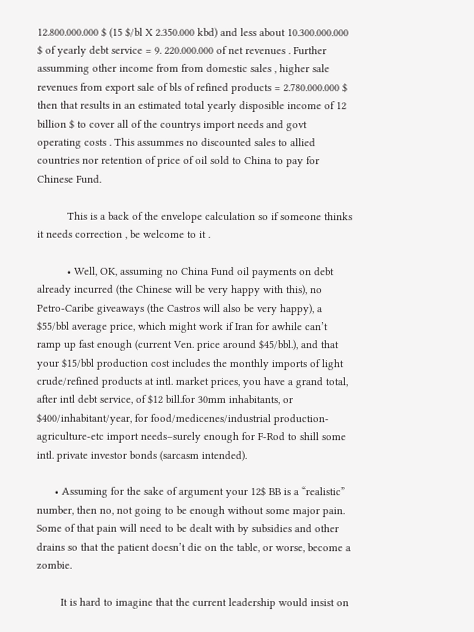12.800.000.000 $ (15 $/bl X 2.350.000 kbd) and less about 10.300.000.000 $ of yearly debt service = 9. 220.000.000 of net revenues . Further assumming other income from from domestic sales , higher sale revenues from export sale of bls of refined products = 2.780.000.000 $ then that results in an estimated total yearly disposible income of 12 billion $ to cover all of the countrys import needs and govt operating costs . This assummes no discounted sales to allied countries nor retention of price of oil sold to China to pay for Chinese Fund.

          This is a back of the envelope calculation so if someone thinks it needs correction , be welcome to it .

          • Well, OK, assuming no China Fund oil payments on debt already incurred (the Chinese will be very happy with this), no Petro-Caribe giveaways (the Castros will also be very happy), a $55/bbl average price, which might work if Iran for awhile can’t ramp up fast enough (current Ven. price around $45/bbl.), and that your $15/bbl production cost includes the monthly imports of light crude/refined products at intl. market prices, you have a grand total, after intl debt service, of $12 bill.for 30mm inhabitants, or $400/inhabitant/year, for food/medicenes/industrial production-agriculture-etc import needs–surely enough for F-Rod to shill some intl. private investor bonds (sarcasm intended).

      • Assuming for the sake of argument your 12$ BB is a “realistic” number, then no, not going to be enough without some major pain. Some of that pain will need to be dealt with by subsidies and other drains so that the patient doesn’t die on the table, or worse, become a zombie.

        It is hard to imagine that the current leadership would insist on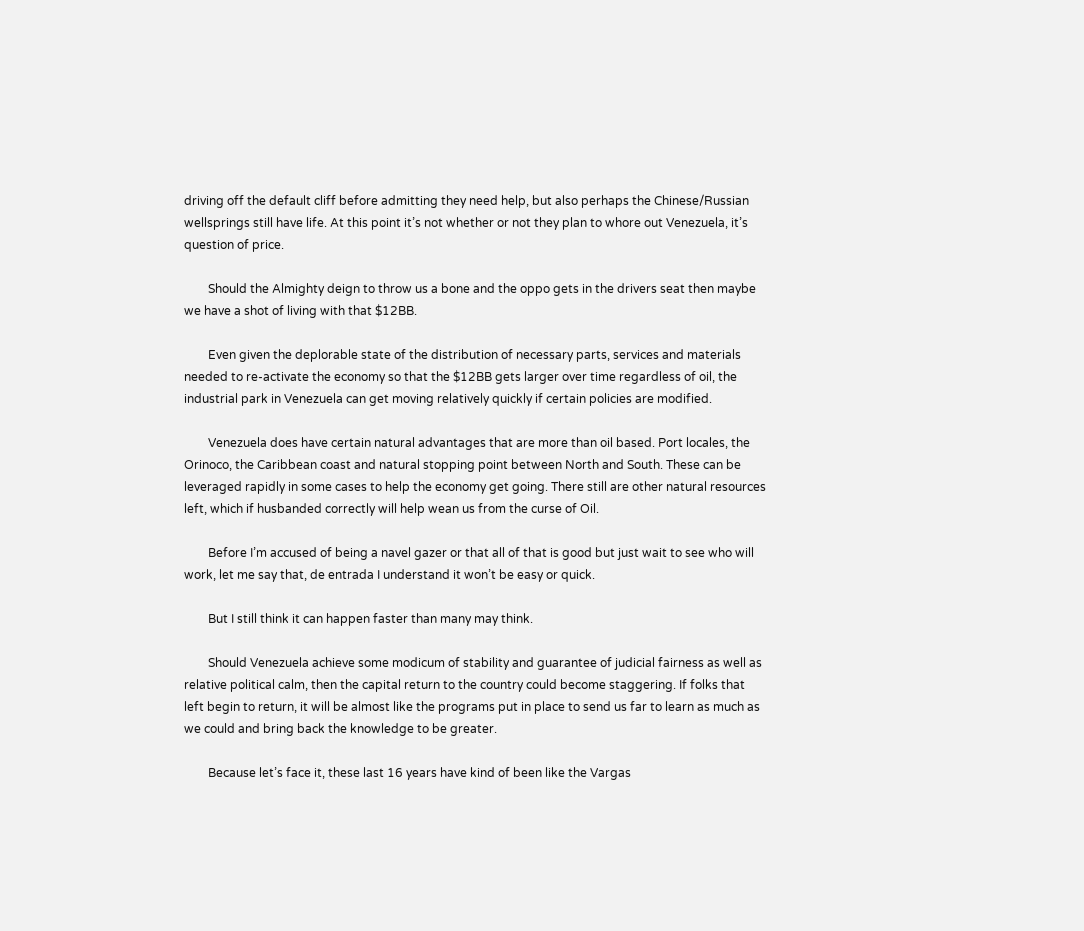driving off the default cliff before admitting they need help, but also perhaps the Chinese/Russian wellsprings still have life. At this point it’s not whether or not they plan to whore out Venezuela, it’s question of price.

        Should the Almighty deign to throw us a bone and the oppo gets in the drivers seat then maybe we have a shot of living with that $12BB.

        Even given the deplorable state of the distribution of necessary parts, services and materials needed to re-activate the economy so that the $12BB gets larger over time regardless of oil, the industrial park in Venezuela can get moving relatively quickly if certain policies are modified.

        Venezuela does have certain natural advantages that are more than oil based. Port locales, the Orinoco, the Caribbean coast and natural stopping point between North and South. These can be leveraged rapidly in some cases to help the economy get going. There still are other natural resources left, which if husbanded correctly will help wean us from the curse of Oil.

        Before I’m accused of being a navel gazer or that all of that is good but just wait to see who will work, let me say that, de entrada I understand it won’t be easy or quick.

        But I still think it can happen faster than many may think.

        Should Venezuela achieve some modicum of stability and guarantee of judicial fairness as well as relative political calm, then the capital return to the country could become staggering. If folks that left begin to return, it will be almost like the programs put in place to send us far to learn as much as we could and bring back the knowledge to be greater.

        Because let’s face it, these last 16 years have kind of been like the Vargas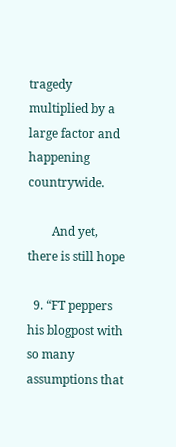tragedy multiplied by a large factor and happening countrywide.

        And yet, there is still hope

  9. “FT peppers his blogpost with so many assumptions that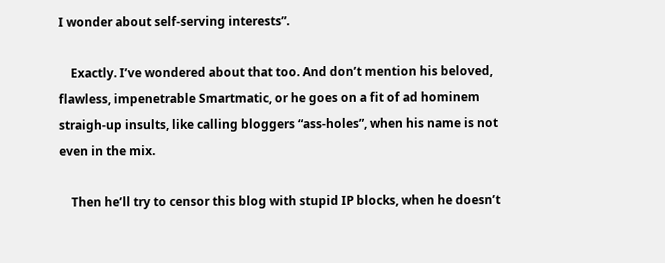I wonder about self-serving interests”.

    Exactly. I’ve wondered about that too. And don’t mention his beloved, flawless, impenetrable Smartmatic, or he goes on a fit of ad hominem straigh-up insults, like calling bloggers “ass-holes”, when his name is not even in the mix.

    Then he’ll try to censor this blog with stupid IP blocks, when he doesn’t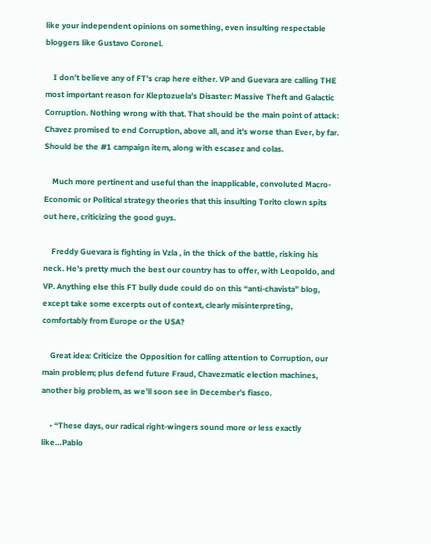like your independent opinions on something, even insulting respectable bloggers like Gustavo Coronel.

    I don’t believe any of FT’s crap here either. VP and Guevara are calling THE most important reason for Kleptozuela’s Disaster: Massive Theft and Galactic Corruption. Nothing wrong with that. That should be the main point of attack: Chavez promised to end Corruption, above all, and it’s worse than Ever, by far. Should be the #1 campaign item, along with escasez and colas.

    Much more pertinent and useful than the inapplicable, convoluted Macro-Economic or Political strategy theories that this insulting Torito clown spits out here, criticizing the good guys.

    Freddy Guevara is fighting in Vzla , in the thick of the battle, risking his neck. He’s pretty much the best our country has to offer, with Leopoldo, and VP. Anything else this FT bully dude could do on this “anti-chavista” blog, except take some excerpts out of context, clearly misinterpreting, comfortably from Europe or the USA?

    Great idea: Criticize the Opposition for calling attention to Corruption, our main problem; plus defend future Fraud, Chavezmatic election machines, another big problem, as we’ll soon see in December’s fiasco.

    • “These days, our radical right-wingers sound more or less exactly like…Pablo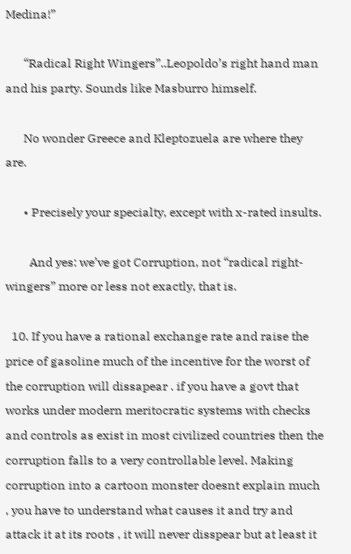Medina!”

      “Radical Right Wingers”..Leopoldo’s right hand man and his party. Sounds like Masburro himself.

      No wonder Greece and Kleptozuela are where they are.

      • Precisely your specialty, except with x-rated insults.

        And yes: we’ve got Corruption, not “radical right-wingers” more or less not exactly, that is.

  10. If you have a rational exchange rate and raise the price of gasoline much of the incentive for the worst of the corruption will dissapear . if you have a govt that works under modern meritocratic systems with checks and controls as exist in most civilized countries then the corruption falls to a very controllable level. Making corruption into a cartoon monster doesnt explain much , you have to understand what causes it and try and attack it at its roots , it will never disspear but at least it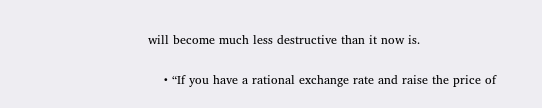will become much less destructive than it now is.

    • “If you have a rational exchange rate and raise the price of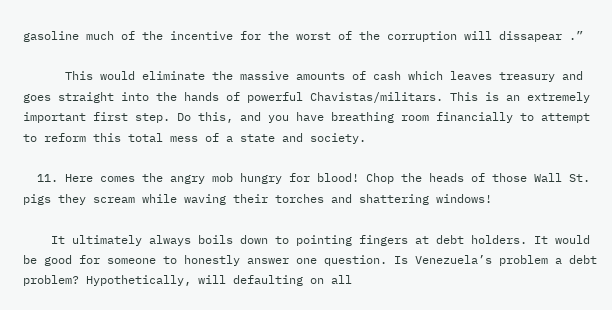gasoline much of the incentive for the worst of the corruption will dissapear .”

      This would eliminate the massive amounts of cash which leaves treasury and goes straight into the hands of powerful Chavistas/militars. This is an extremely important first step. Do this, and you have breathing room financially to attempt to reform this total mess of a state and society.

  11. Here comes the angry mob hungry for blood! Chop the heads of those Wall St. pigs they scream while waving their torches and shattering windows!

    It ultimately always boils down to pointing fingers at debt holders. It would be good for someone to honestly answer one question. Is Venezuela’s problem a debt problem? Hypothetically, will defaulting on all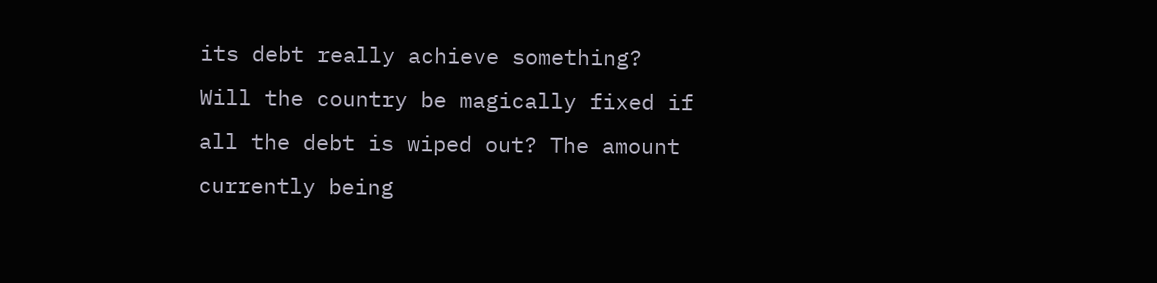its debt really achieve something? Will the country be magically fixed if all the debt is wiped out? The amount currently being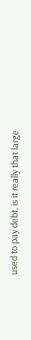used to pay debt, is it really that large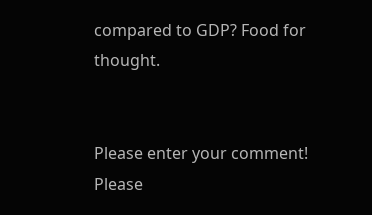compared to GDP? Food for thought.


Please enter your comment!
Please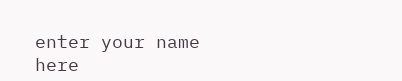enter your name here